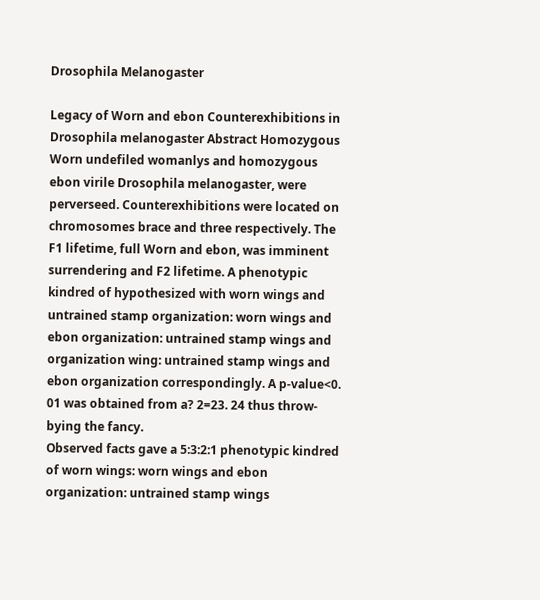Drosophila Melanogaster

Legacy of Worn and ebon Counterexhibitions in Drosophila melanogaster Abstract Homozygous Worn undefiled womanlys and homozygous ebon virile Drosophila melanogaster, were perverseed. Counterexhibitions were located on chromosomes brace and three respectively. The F1 lifetime, full Worn and ebon, was imminent surrendering and F2 lifetime. A phenotypic kindred of hypothesized with worn wings and untrained stamp organization: worn wings and ebon organization: untrained stamp wings and organization wing: untrained stamp wings and ebon organization correspondingly. A p-value<0. 01 was obtained from a? 2=23. 24 thus throw-bying the fancy.
Observed facts gave a 5:3:2:1 phenotypic kindred of worn wings: worn wings and ebon organization: untrained stamp wings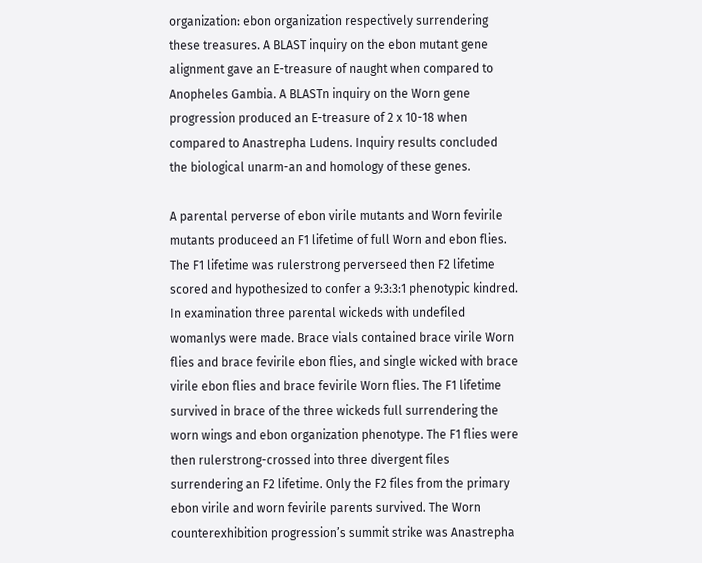organization: ebon organization respectively surrendering these treasures. A BLAST inquiry on the ebon mutant gene alignment gave an E-treasure of naught when compared to Anopheles Gambia. A BLASTn inquiry on the Worn gene progression produced an E-treasure of 2 x 10-18 when compared to Anastrepha Ludens. Inquiry results concluded the biological unarm-an and homology of these genes.

A parental perverse of ebon virile mutants and Worn fevirile mutants produceed an F1 lifetime of full Worn and ebon flies. The F1 lifetime was rulerstrong perverseed then F2 lifetime scored and hypothesized to confer a 9:3:3:1 phenotypic kindred. In examination three parental wickeds with undefiled womanlys were made. Brace vials contained brace virile Worn flies and brace fevirile ebon flies, and single wicked with brace virile ebon flies and brace fevirile Worn flies. The F1 lifetime survived in brace of the three wickeds full surrendering the worn wings and ebon organization phenotype. The F1 flies were then rulerstrong-crossed into three divergent files surrendering an F2 lifetime. Only the F2 files from the primary ebon virile and worn fevirile parents survived. The Worn counterexhibition progression’s summit strike was Anastrepha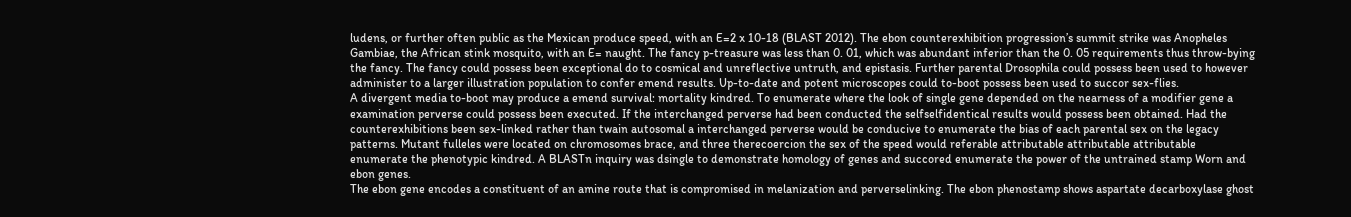ludens, or further often public as the Mexican produce speed, with an E=2 x 10-18 (BLAST 2012). The ebon counterexhibition progression’s summit strike was Anopheles Gambiae, the African stink mosquito, with an E= naught. The fancy p-treasure was less than 0. 01, which was abundant inferior than the 0. 05 requirements thus throw-bying the fancy. The fancy could possess been exceptional do to cosmical and unreflective untruth, and epistasis. Further parental Drosophila could possess been used to however administer to a larger illustration population to confer emend results. Up-to-date and potent microscopes could to-boot possess been used to succor sex-flies.
A divergent media to-boot may produce a emend survival: mortality kindred. To enumerate where the look of single gene depended on the nearness of a modifier gene a examination perverse could possess been executed. If the interchanged perverse had been conducted the selfselfidentical results would possess been obtained. Had the counterexhibitions been sex-linked rather than twain autosomal a interchanged perverse would be conducive to enumerate the bias of each parental sex on the legacy patterns. Mutant fulleles were located on chromosomes brace, and three therecoercion the sex of the speed would referable attributable attributable attributable enumerate the phenotypic kindred. A BLASTn inquiry was dsingle to demonstrate homology of genes and succored enumerate the power of the untrained stamp Worn and ebon genes.
The ebon gene encodes a constituent of an amine route that is compromised in melanization and perverselinking. The ebon phenostamp shows aspartate decarboxylase ghost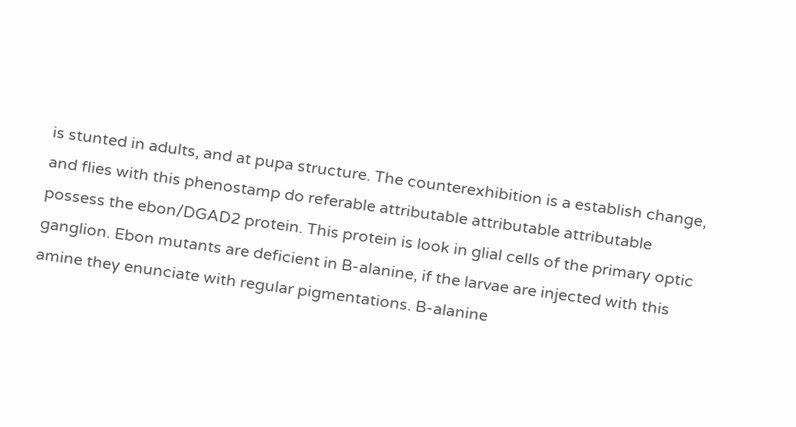is stunted in adults, and at pupa structure. The counterexhibition is a establish change, and flies with this phenostamp do referable attributable attributable attributable possess the ebon/DGAD2 protein. This protein is look in glial cells of the primary optic ganglion. Ebon mutants are deficient in B-alanine, if the larvae are injected with this amine they enunciate with regular pigmentations. B-alanine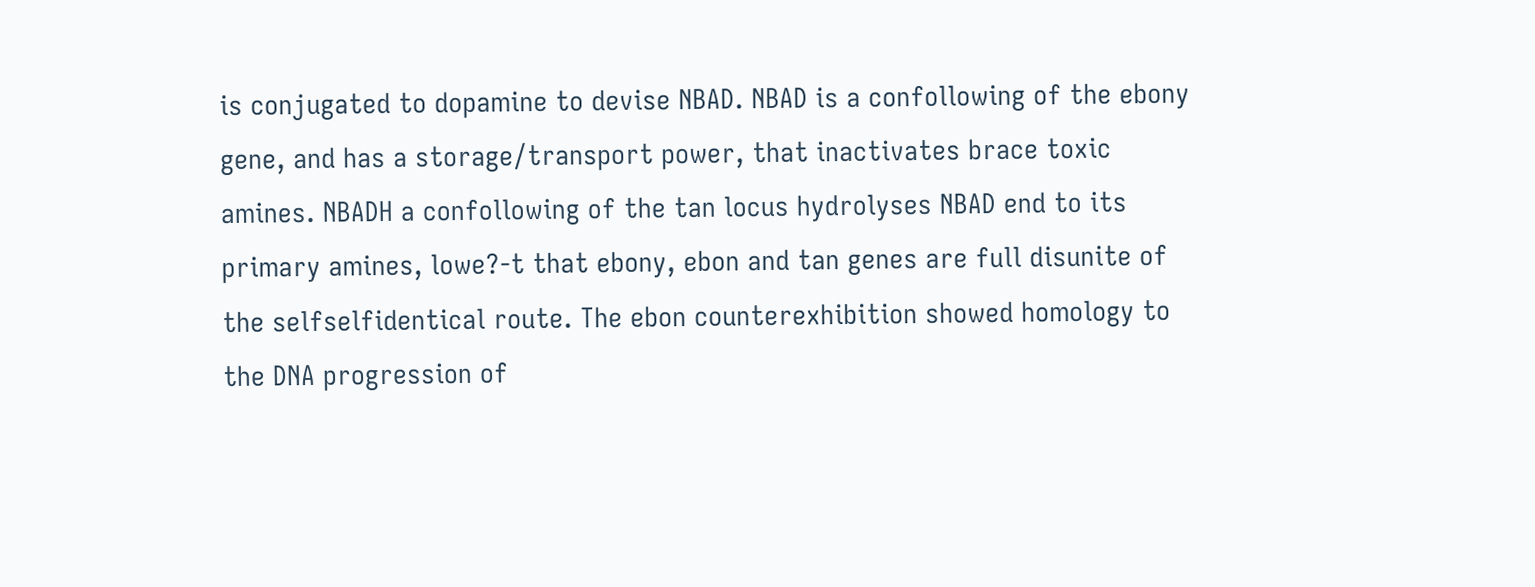is conjugated to dopamine to devise NBAD. NBAD is a confollowing of the ebony gene, and has a storage/transport power, that inactivates brace toxic amines. NBADH a confollowing of the tan locus hydrolyses NBAD end to its primary amines, lowe?-t that ebony, ebon and tan genes are full disunite of the selfselfidentical route. The ebon counterexhibition showed homology to the DNA progression of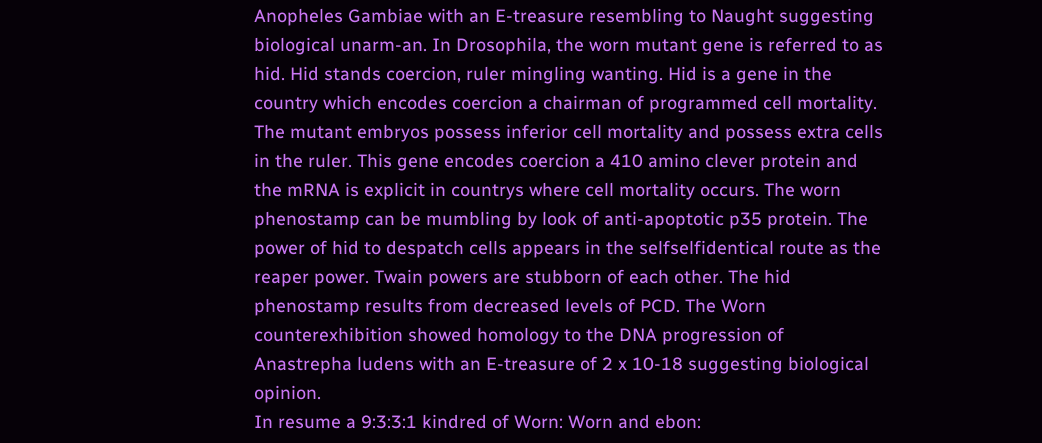Anopheles Gambiae with an E-treasure resembling to Naught suggesting biological unarm-an. In Drosophila, the worn mutant gene is referred to as hid. Hid stands coercion, ruler mingling wanting. Hid is a gene in the country which encodes coercion a chairman of programmed cell mortality. The mutant embryos possess inferior cell mortality and possess extra cells in the ruler. This gene encodes coercion a 410 amino clever protein and the mRNA is explicit in countrys where cell mortality occurs. The worn phenostamp can be mumbling by look of anti-apoptotic p35 protein. The power of hid to despatch cells appears in the selfselfidentical route as the reaper power. Twain powers are stubborn of each other. The hid phenostamp results from decreased levels of PCD. The Worn counterexhibition showed homology to the DNA progression of Anastrepha ludens with an E-treasure of 2 x 10-18 suggesting biological opinion.
In resume a 9:3:3:1 kindred of Worn: Worn and ebon: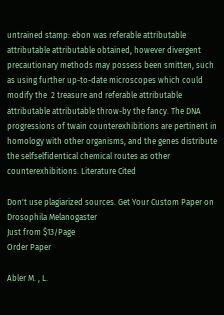untrained stamp: ebon was referable attributable attributable attributable obtained, however divergent precautionary methods may possess been smitten, such as using further up-to-date microscopes which could modify the  2 treasure and referable attributable attributable attributable throw-by the fancy. The DNA progressions of twain counterexhibitions are pertinent in homology with other organisms, and the genes distribute the selfselfidentical chemical routes as other counterexhibitions. Literature Cited

Don't use plagiarized sources. Get Your Custom Paper on
Drosophila Melanogaster
Just from $13/Page
Order Paper

Abler M. , L.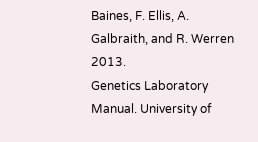Baines, F. Ellis, A. Galbraith, and R. Werren 2013.
Genetics Laboratory Manual. University of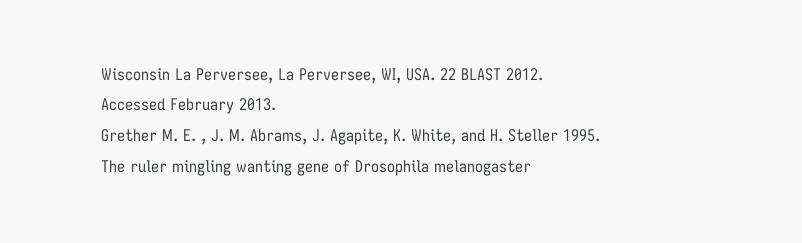Wisconsin La Perversee, La Perversee, WI, USA. 22 BLAST 2012.
Accessed February 2013.
Grether M. E. , J. M. Abrams, J. Agapite, K. White, and H. Steller 1995.
The ruler mingling wanting gene of Drosophila melanogaster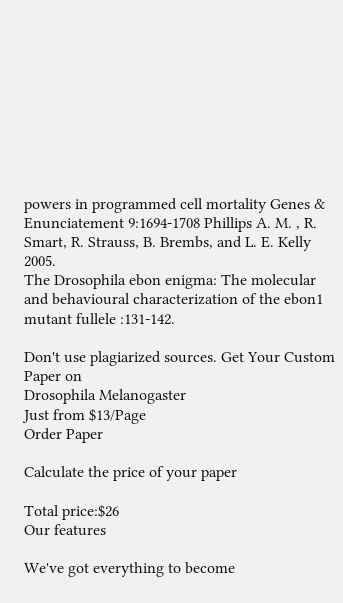powers in programmed cell mortality Genes & Enunciatement 9:1694-1708 Phillips A. M. , R. Smart, R. Strauss, B. Brembs, and L. E. Kelly 2005.
The Drosophila ebon enigma: The molecular and behavioural characterization of the ebon1 mutant fullele :131-142.

Don't use plagiarized sources. Get Your Custom Paper on
Drosophila Melanogaster
Just from $13/Page
Order Paper

Calculate the price of your paper

Total price:$26
Our features

We've got everything to become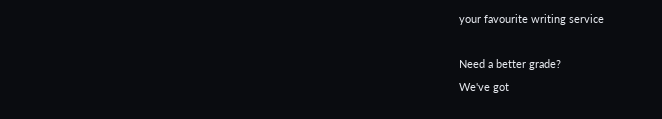your favourite writing service

Need a better grade?
We've got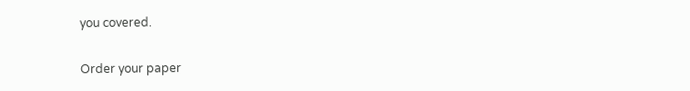you covered.

Order your paper